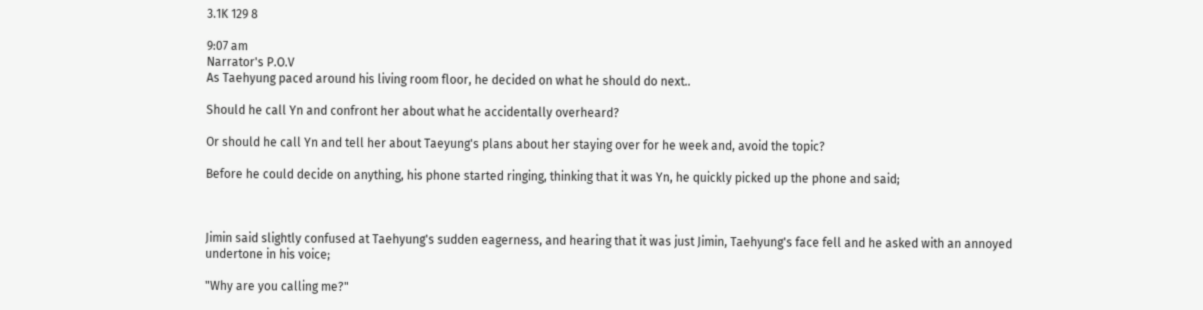3.1K 129 8

9:07 am
Narrator's P.O.V
As Taehyung paced around his living room floor, he decided on what he should do next..

Should he call Yn and confront her about what he accidentally overheard?

Or should he call Yn and tell her about Taeyung's plans about her staying over for he week and, avoid the topic?

Before he could decide on anything, his phone started ringing, thinking that it was Yn, he quickly picked up the phone and said;



Jimin said slightly confused at Taehyung's sudden eagerness, and hearing that it was just Jimin, Taehyung's face fell and he asked with an annoyed undertone in his voice;

"Why are you calling me?"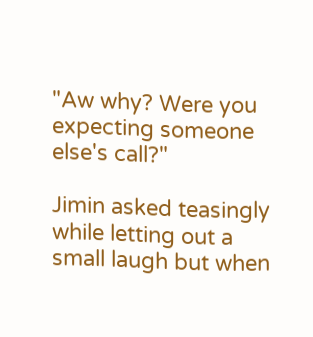"Aw why? Were you expecting someone else's call?"

Jimin asked teasingly while letting out a small laugh but when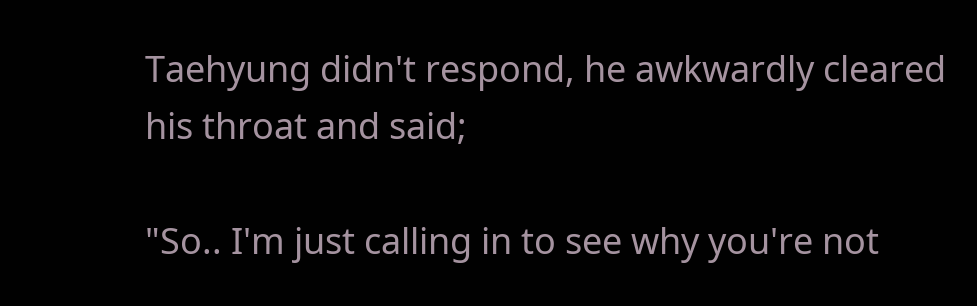Taehyung didn't respond, he awkwardly cleared his throat and said;

"So.. I'm just calling in to see why you're not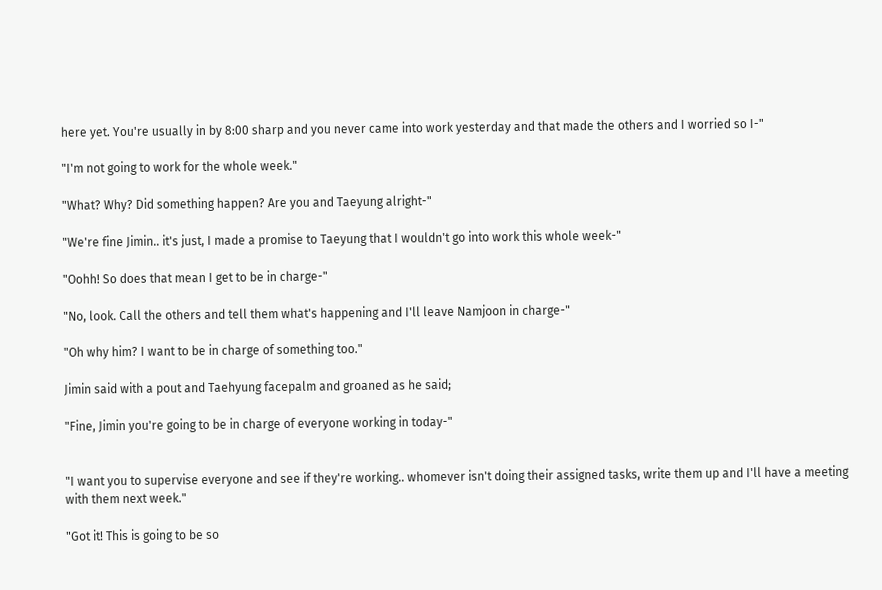here yet. You're usually in by 8:00 sharp and you never came into work yesterday and that made the others and I worried so I-"

"I'm not going to work for the whole week."

"What? Why? Did something happen? Are you and Taeyung alright-"

"We're fine Jimin.. it's just, I made a promise to Taeyung that I wouldn't go into work this whole week-"

"Oohh! So does that mean I get to be in charge-"

"No, look. Call the others and tell them what's happening and I'll leave Namjoon in charge-"

"Oh why him? I want to be in charge of something too."

Jimin said with a pout and Taehyung facepalm and groaned as he said;

"Fine, Jimin you're going to be in charge of everyone working in today-"


"I want you to supervise everyone and see if they're working.. whomever isn't doing their assigned tasks, write them up and I'll have a meeting with them next week."

"Got it! This is going to be so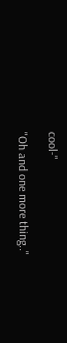cool-"

"Oh and one more thing.."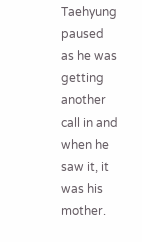Taehyung paused as he was getting another call in and when he saw it, it was his mother.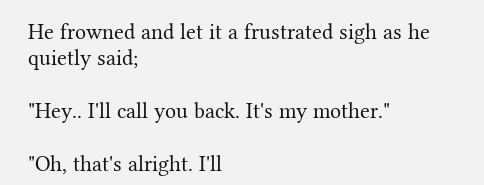He frowned and let it a frustrated sigh as he quietly said;

"Hey.. I'll call you back. It's my mother."

"Oh, that's alright. I'll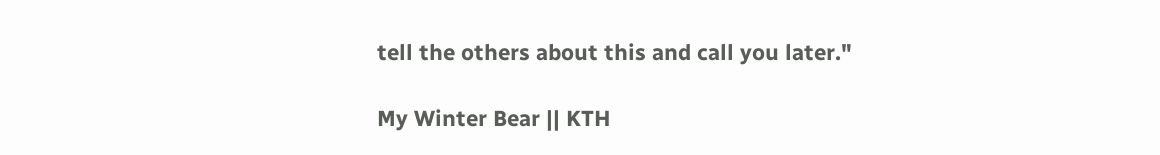tell the others about this and call you later."

My Winter Bear || KTH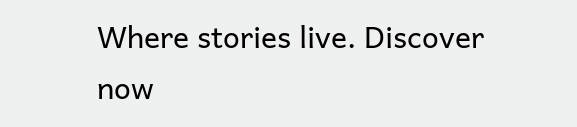Where stories live. Discover now